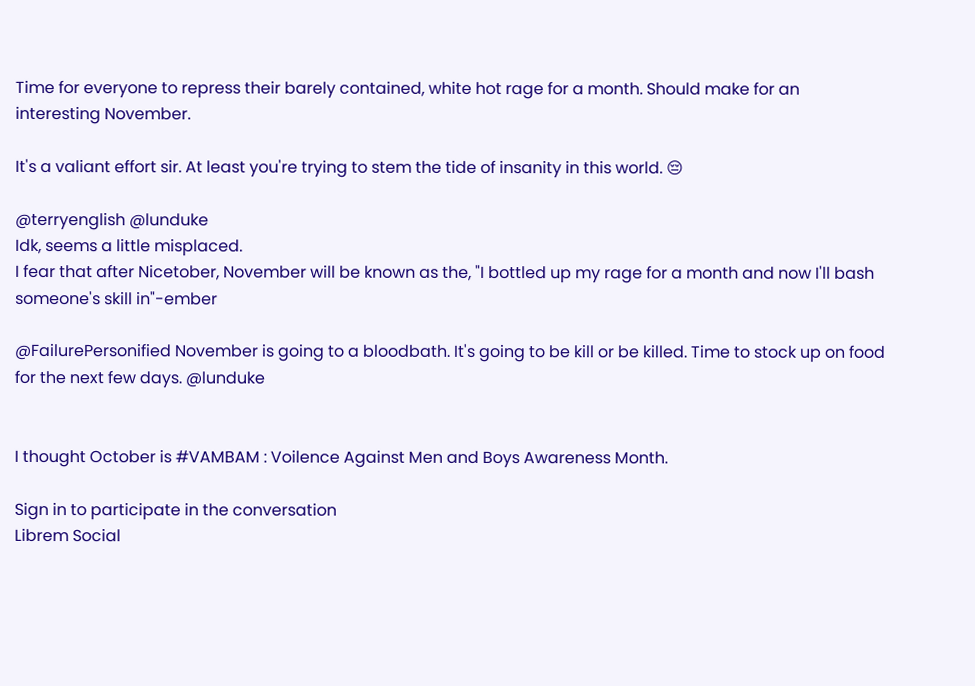Time for everyone to repress their barely contained, white hot rage for a month. Should make for an interesting November.

It's a valiant effort sir. At least you're trying to stem the tide of insanity in this world. 😔

@terryenglish @lunduke
Idk, seems a little misplaced.
I fear that after Nicetober, November will be known as the, "I bottled up my rage for a month and now I'll bash someone's skill in"-ember

@FailurePersonified November is going to a bloodbath. It's going to be kill or be killed. Time to stock up on food for the next few days. @lunduke


I thought October is #VAMBAM : Voilence Against Men and Boys Awareness Month.

Sign in to participate in the conversation
Librem Social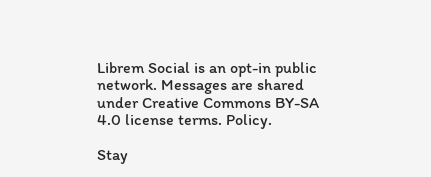Librem Social is an opt-in public network. Messages are shared under Creative Commons BY-SA 4.0 license terms. Policy.

Stay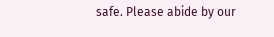safe. Please abide by our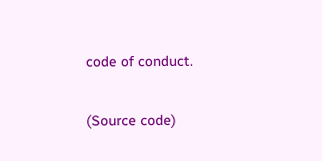code of conduct.

(Source code)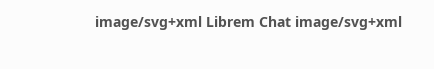image/svg+xml Librem Chat image/svg+xml